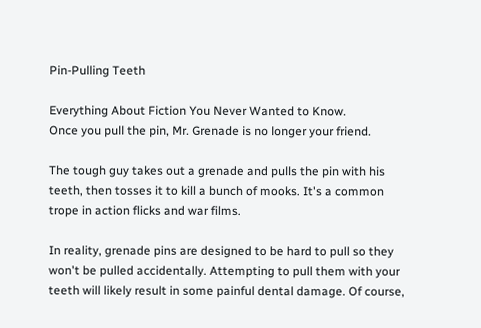Pin-Pulling Teeth

Everything About Fiction You Never Wanted to Know.
Once you pull the pin, Mr. Grenade is no longer your friend.

The tough guy takes out a grenade and pulls the pin with his teeth, then tosses it to kill a bunch of mooks. It's a common trope in action flicks and war films.

In reality, grenade pins are designed to be hard to pull so they won't be pulled accidentally. Attempting to pull them with your teeth will likely result in some painful dental damage. Of course,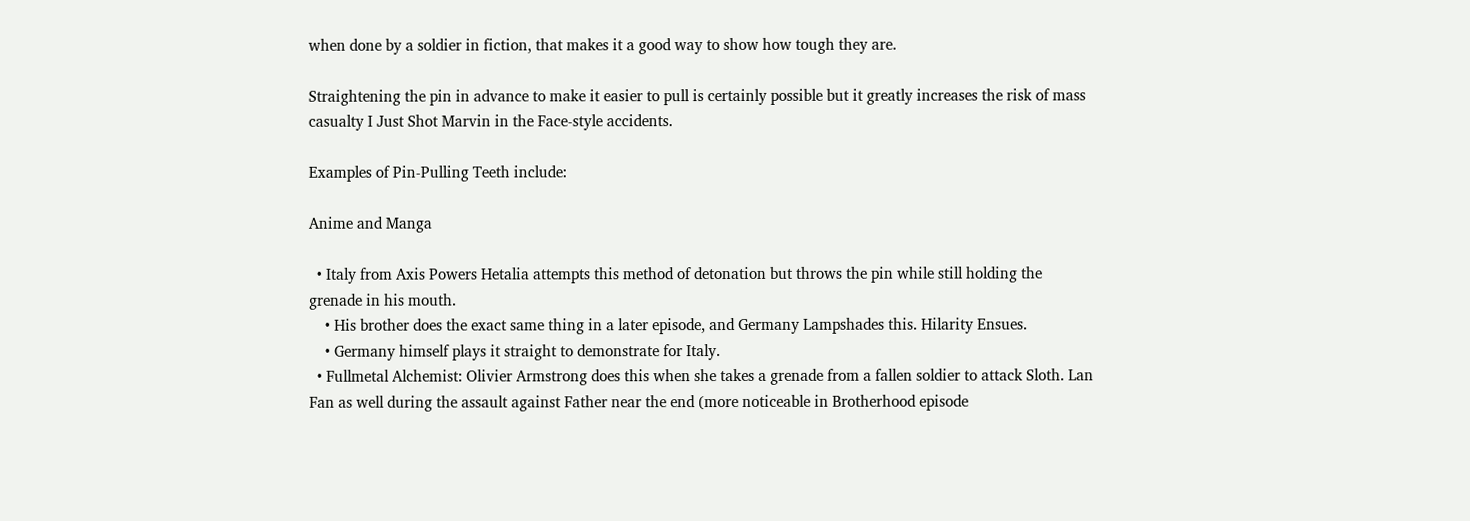when done by a soldier in fiction, that makes it a good way to show how tough they are.

Straightening the pin in advance to make it easier to pull is certainly possible but it greatly increases the risk of mass casualty I Just Shot Marvin in the Face-style accidents.

Examples of Pin-Pulling Teeth include:

Anime and Manga

  • Italy from Axis Powers Hetalia attempts this method of detonation but throws the pin while still holding the grenade in his mouth.
    • His brother does the exact same thing in a later episode, and Germany Lampshades this. Hilarity Ensues.
    • Germany himself plays it straight to demonstrate for Italy.
  • Fullmetal Alchemist: Olivier Armstrong does this when she takes a grenade from a fallen soldier to attack Sloth. Lan Fan as well during the assault against Father near the end (more noticeable in Brotherhood episode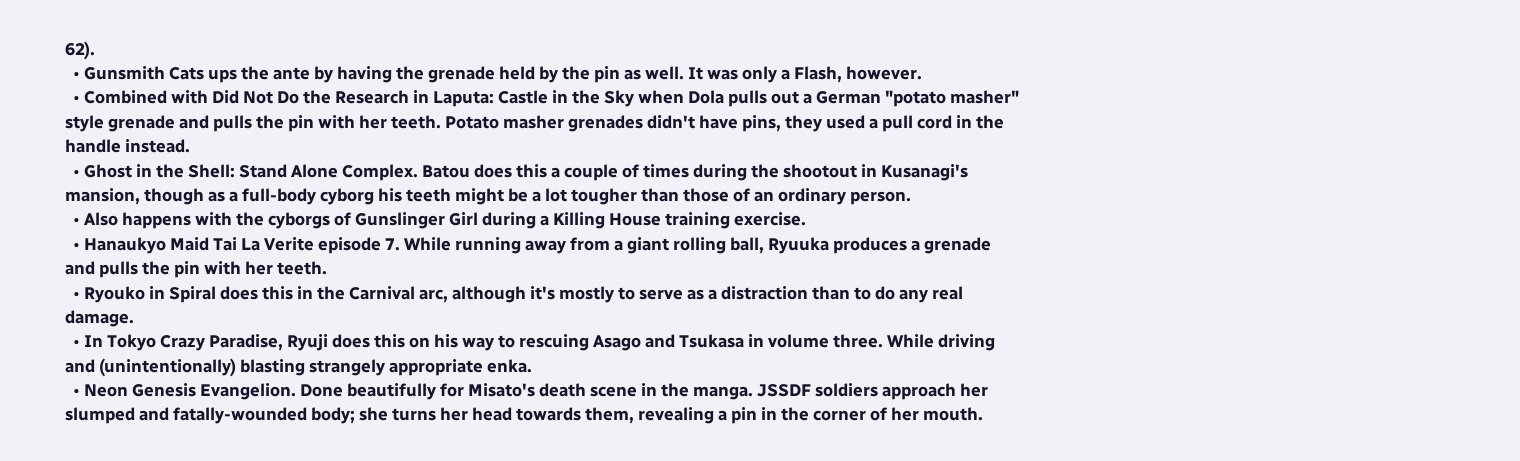62).
  • Gunsmith Cats ups the ante by having the grenade held by the pin as well. It was only a Flash, however.
  • Combined with Did Not Do the Research in Laputa: Castle in the Sky when Dola pulls out a German "potato masher" style grenade and pulls the pin with her teeth. Potato masher grenades didn't have pins, they used a pull cord in the handle instead.
  • Ghost in the Shell: Stand Alone Complex. Batou does this a couple of times during the shootout in Kusanagi's mansion, though as a full-body cyborg his teeth might be a lot tougher than those of an ordinary person.
  • Also happens with the cyborgs of Gunslinger Girl during a Killing House training exercise.
  • Hanaukyo Maid Tai La Verite episode 7. While running away from a giant rolling ball, Ryuuka produces a grenade and pulls the pin with her teeth.
  • Ryouko in Spiral does this in the Carnival arc, although it's mostly to serve as a distraction than to do any real damage.
  • In Tokyo Crazy Paradise, Ryuji does this on his way to rescuing Asago and Tsukasa in volume three. While driving and (unintentionally) blasting strangely appropriate enka.
  • Neon Genesis Evangelion. Done beautifully for Misato's death scene in the manga. JSSDF soldiers approach her slumped and fatally-wounded body; she turns her head towards them, revealing a pin in the corner of her mouth.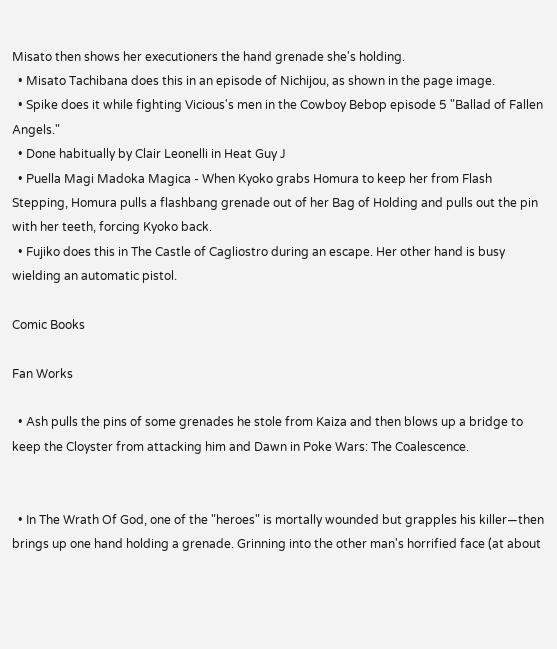Misato then shows her executioners the hand grenade she's holding.
  • Misato Tachibana does this in an episode of Nichijou, as shown in the page image.
  • Spike does it while fighting Vicious's men in the Cowboy Bebop episode 5 "Ballad of Fallen Angels."
  • Done habitually by Clair Leonelli in Heat Guy J
  • Puella Magi Madoka Magica - When Kyoko grabs Homura to keep her from Flash Stepping, Homura pulls a flashbang grenade out of her Bag of Holding and pulls out the pin with her teeth, forcing Kyoko back.
  • Fujiko does this in The Castle of Cagliostro during an escape. Her other hand is busy wielding an automatic pistol.

Comic Books

Fan Works

  • Ash pulls the pins of some grenades he stole from Kaiza and then blows up a bridge to keep the Cloyster from attacking him and Dawn in Poke Wars: The Coalescence.


  • In The Wrath Of God, one of the "heroes" is mortally wounded but grapples his killer—then brings up one hand holding a grenade. Grinning into the other man's horrified face (at about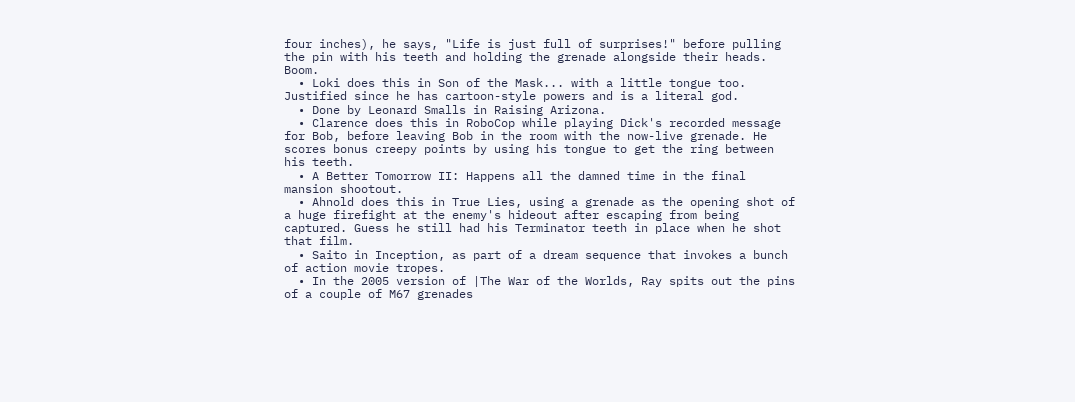four inches), he says, "Life is just full of surprises!" before pulling the pin with his teeth and holding the grenade alongside their heads. Boom.
  • Loki does this in Son of the Mask... with a little tongue too. Justified since he has cartoon-style powers and is a literal god.
  • Done by Leonard Smalls in Raising Arizona.
  • Clarence does this in RoboCop while playing Dick's recorded message for Bob, before leaving Bob in the room with the now-live grenade. He scores bonus creepy points by using his tongue to get the ring between his teeth.
  • A Better Tomorrow II: Happens all the damned time in the final mansion shootout.
  • Ahnold does this in True Lies, using a grenade as the opening shot of a huge firefight at the enemy's hideout after escaping from being captured. Guess he still had his Terminator teeth in place when he shot that film.
  • Saito in Inception, as part of a dream sequence that invokes a bunch of action movie tropes.
  • In the 2005 version of |The War of the Worlds, Ray spits out the pins of a couple of M67 grenades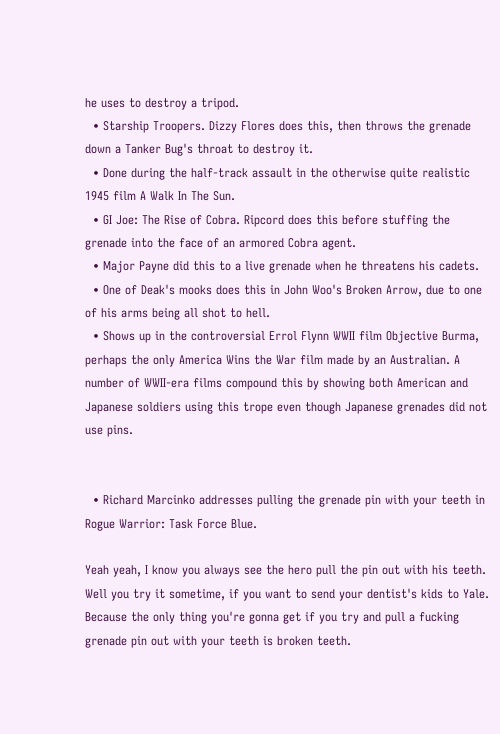he uses to destroy a tripod.
  • Starship Troopers. Dizzy Flores does this, then throws the grenade down a Tanker Bug's throat to destroy it.
  • Done during the half-track assault in the otherwise quite realistic 1945 film A Walk In The Sun.
  • GI Joe: The Rise of Cobra. Ripcord does this before stuffing the grenade into the face of an armored Cobra agent.
  • Major Payne did this to a live grenade when he threatens his cadets.
  • One of Deak's mooks does this in John Woo's Broken Arrow, due to one of his arms being all shot to hell.
  • Shows up in the controversial Errol Flynn WWII film Objective Burma, perhaps the only America Wins the War film made by an Australian. A number of WWII-era films compound this by showing both American and Japanese soldiers using this trope even though Japanese grenades did not use pins.


  • Richard Marcinko addresses pulling the grenade pin with your teeth in Rogue Warrior: Task Force Blue.

Yeah yeah, I know you always see the hero pull the pin out with his teeth. Well you try it sometime, if you want to send your dentist's kids to Yale. Because the only thing you're gonna get if you try and pull a fucking grenade pin out with your teeth is broken teeth.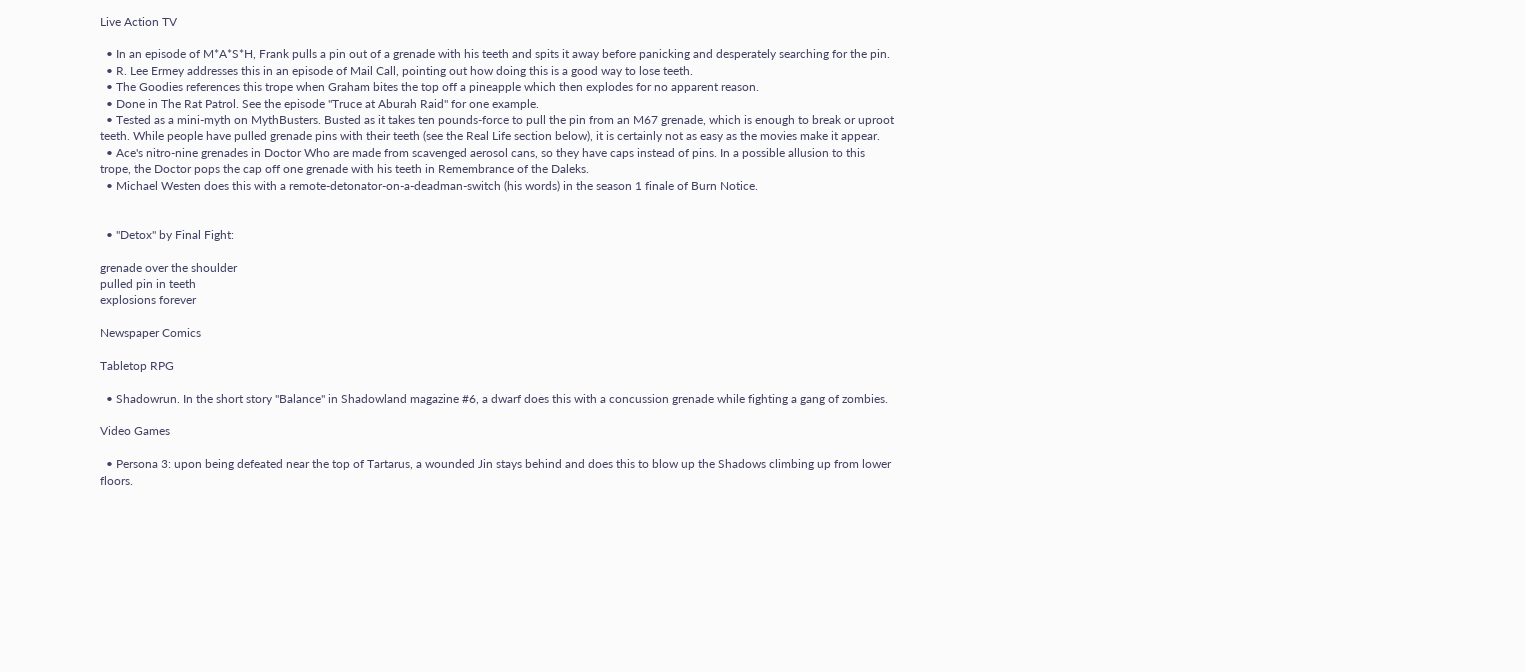Live Action TV

  • In an episode of M*A*S*H, Frank pulls a pin out of a grenade with his teeth and spits it away before panicking and desperately searching for the pin.
  • R. Lee Ermey addresses this in an episode of Mail Call, pointing out how doing this is a good way to lose teeth.
  • The Goodies references this trope when Graham bites the top off a pineapple which then explodes for no apparent reason.
  • Done in The Rat Patrol. See the episode "Truce at Aburah Raid" for one example.
  • Tested as a mini-myth on MythBusters. Busted as it takes ten pounds-force to pull the pin from an M67 grenade, which is enough to break or uproot teeth. While people have pulled grenade pins with their teeth (see the Real Life section below), it is certainly not as easy as the movies make it appear.
  • Ace's nitro-nine grenades in Doctor Who are made from scavenged aerosol cans, so they have caps instead of pins. In a possible allusion to this trope, the Doctor pops the cap off one grenade with his teeth in Remembrance of the Daleks.
  • Michael Westen does this with a remote-detonator-on-a-deadman-switch (his words) in the season 1 finale of Burn Notice.


  • "Detox" by Final Fight:

grenade over the shoulder
pulled pin in teeth
explosions forever

Newspaper Comics

Tabletop RPG

  • Shadowrun. In the short story "Balance" in Shadowland magazine #6, a dwarf does this with a concussion grenade while fighting a gang of zombies.

Video Games

  • Persona 3: upon being defeated near the top of Tartarus, a wounded Jin stays behind and does this to blow up the Shadows climbing up from lower floors.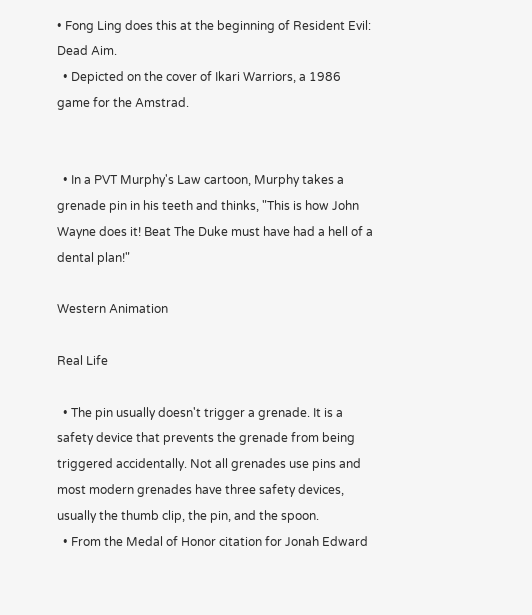• Fong Ling does this at the beginning of Resident Evil: Dead Aim.
  • Depicted on the cover of Ikari Warriors, a 1986 game for the Amstrad.


  • In a PVT Murphy's Law cartoon, Murphy takes a grenade pin in his teeth and thinks, "This is how John Wayne does it! Beat The Duke must have had a hell of a dental plan!"

Western Animation

Real Life

  • The pin usually doesn't trigger a grenade. It is a safety device that prevents the grenade from being triggered accidentally. Not all grenades use pins and most modern grenades have three safety devices, usually the thumb clip, the pin, and the spoon.
  • From the Medal of Honor citation for Jonah Edward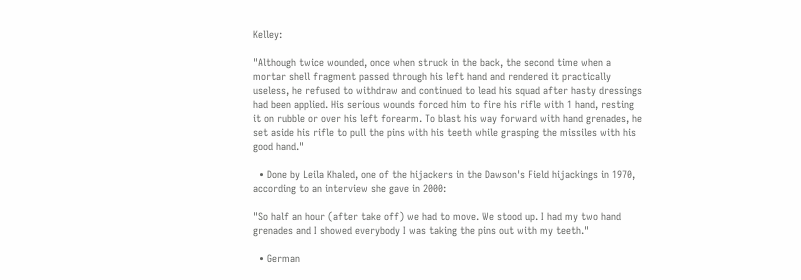Kelley:

"Although twice wounded, once when struck in the back, the second time when a mortar shell fragment passed through his left hand and rendered it practically useless, he refused to withdraw and continued to lead his squad after hasty dressings had been applied. His serious wounds forced him to fire his rifle with 1 hand, resting it on rubble or over his left forearm. To blast his way forward with hand grenades, he set aside his rifle to pull the pins with his teeth while grasping the missiles with his good hand."

  • Done by Leila Khaled, one of the hijackers in the Dawson's Field hijackings in 1970, according to an interview she gave in 2000:

"So half an hour (after take off) we had to move. We stood up. I had my two hand grenades and I showed everybody I was taking the pins out with my teeth."

  • German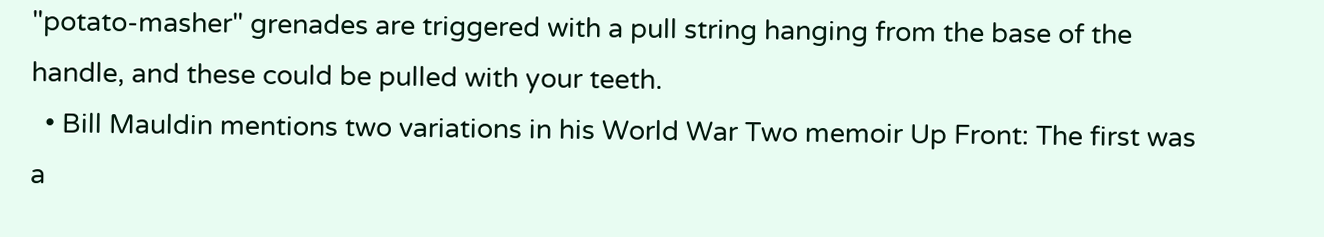"potato-masher" grenades are triggered with a pull string hanging from the base of the handle, and these could be pulled with your teeth.
  • Bill Mauldin mentions two variations in his World War Two memoir Up Front: The first was a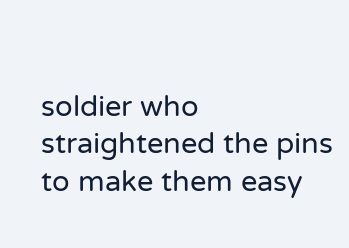soldier who straightened the pins to make them easy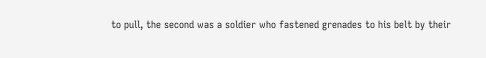to pull, the second was a soldier who fastened grenades to his belt by their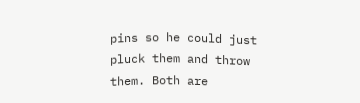pins so he could just pluck them and throw them. Both are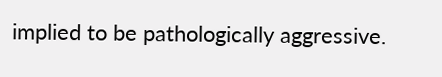implied to be pathologically aggressive.